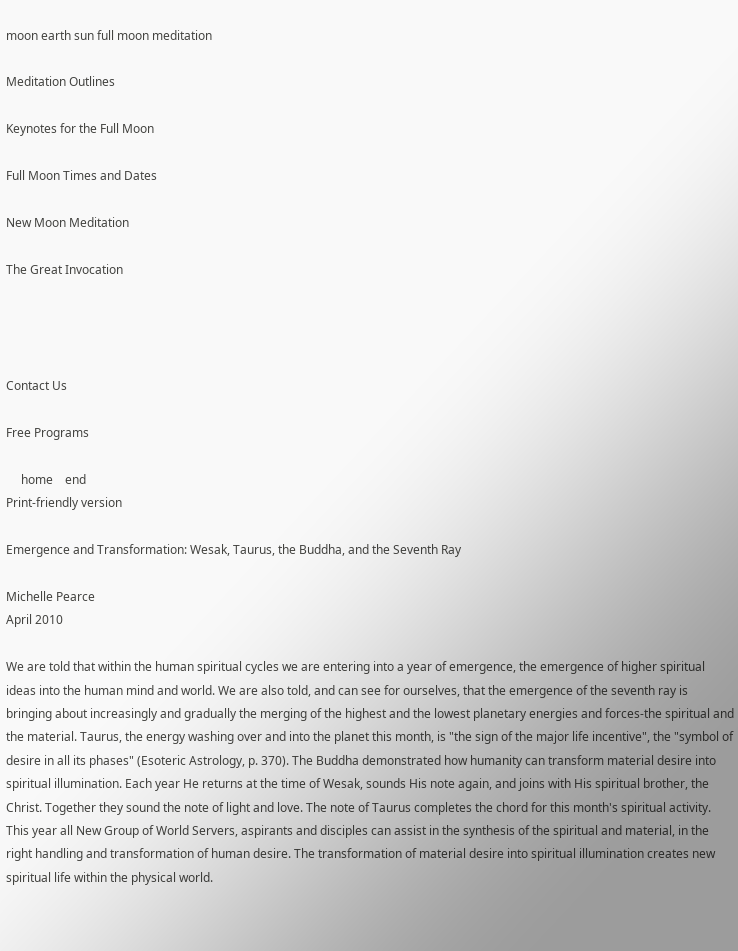moon earth sun full moon meditation

Meditation Outlines

Keynotes for the Full Moon

Full Moon Times and Dates

New Moon Meditation

The Great Invocation




Contact Us

Free Programs

     home    end
Print-friendly version

Emergence and Transformation: Wesak, Taurus, the Buddha, and the Seventh Ray

Michelle Pearce
April 2010

We are told that within the human spiritual cycles we are entering into a year of emergence, the emergence of higher spiritual ideas into the human mind and world. We are also told, and can see for ourselves, that the emergence of the seventh ray is bringing about increasingly and gradually the merging of the highest and the lowest planetary energies and forces-the spiritual and the material. Taurus, the energy washing over and into the planet this month, is "the sign of the major life incentive", the "symbol of desire in all its phases" (Esoteric Astrology, p. 370). The Buddha demonstrated how humanity can transform material desire into spiritual illumination. Each year He returns at the time of Wesak, sounds His note again, and joins with His spiritual brother, the Christ. Together they sound the note of light and love. The note of Taurus completes the chord for this month's spiritual activity. This year all New Group of World Servers, aspirants and disciples can assist in the synthesis of the spiritual and material, in the right handling and transformation of human desire. The transformation of material desire into spiritual illumination creates new spiritual life within the physical world.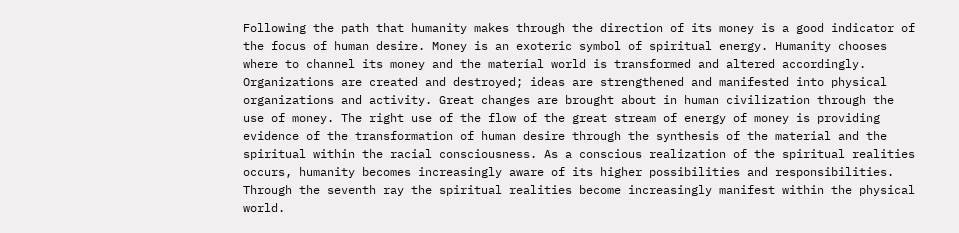Following the path that humanity makes through the direction of its money is a good indicator of the focus of human desire. Money is an exoteric symbol of spiritual energy. Humanity chooses where to channel its money and the material world is transformed and altered accordingly. Organizations are created and destroyed; ideas are strengthened and manifested into physical organizations and activity. Great changes are brought about in human civilization through the use of money. The right use of the flow of the great stream of energy of money is providing evidence of the transformation of human desire through the synthesis of the material and the spiritual within the racial consciousness. As a conscious realization of the spiritual realities occurs, humanity becomes increasingly aware of its higher possibilities and responsibilities. Through the seventh ray the spiritual realities become increasingly manifest within the physical world.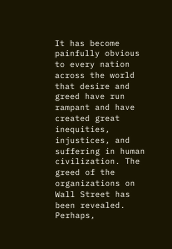It has become painfully obvious to every nation across the world that desire and greed have run rampant and have created great inequities, injustices, and suffering in human civilization. The greed of the organizations on Wall Street has been revealed. Perhaps,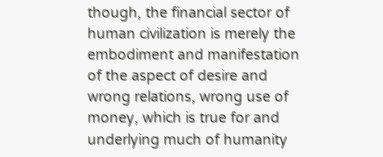though, the financial sector of human civilization is merely the embodiment and manifestation of the aspect of desire and wrong relations, wrong use of money, which is true for and underlying much of humanity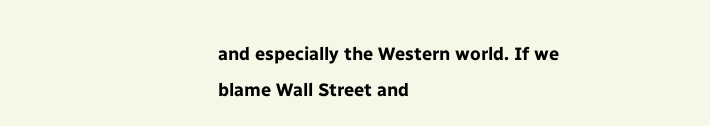and especially the Western world. If we blame Wall Street and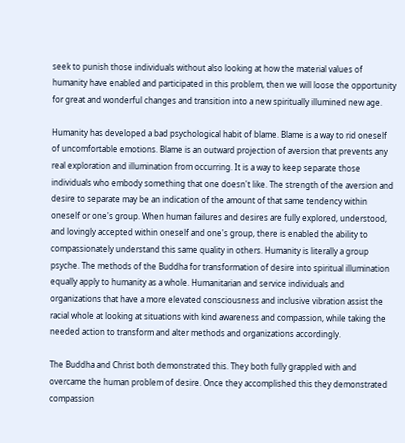seek to punish those individuals without also looking at how the material values of humanity have enabled and participated in this problem, then we will loose the opportunity for great and wonderful changes and transition into a new spiritually illumined new age.

Humanity has developed a bad psychological habit of blame. Blame is a way to rid oneself of uncomfortable emotions. Blame is an outward projection of aversion that prevents any real exploration and illumination from occurring. It is a way to keep separate those individuals who embody something that one doesn't like. The strength of the aversion and desire to separate may be an indication of the amount of that same tendency within oneself or one's group. When human failures and desires are fully explored, understood, and lovingly accepted within oneself and one's group, there is enabled the ability to compassionately understand this same quality in others. Humanity is literally a group psyche. The methods of the Buddha for transformation of desire into spiritual illumination equally apply to humanity as a whole. Humanitarian and service individuals and organizations that have a more elevated consciousness and inclusive vibration assist the racial whole at looking at situations with kind awareness and compassion, while taking the needed action to transform and alter methods and organizations accordingly.

The Buddha and Christ both demonstrated this. They both fully grappled with and overcame the human problem of desire. Once they accomplished this they demonstrated compassion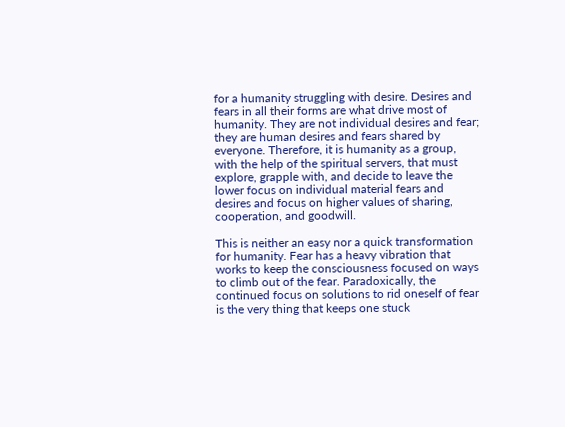for a humanity struggling with desire. Desires and fears in all their forms are what drive most of humanity. They are not individual desires and fear; they are human desires and fears shared by everyone. Therefore, it is humanity as a group, with the help of the spiritual servers, that must explore, grapple with, and decide to leave the lower focus on individual material fears and desires and focus on higher values of sharing, cooperation, and goodwill.

This is neither an easy nor a quick transformation for humanity. Fear has a heavy vibration that works to keep the consciousness focused on ways to climb out of the fear. Paradoxically, the continued focus on solutions to rid oneself of fear is the very thing that keeps one stuck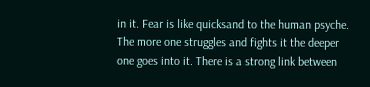in it. Fear is like quicksand to the human psyche. The more one struggles and fights it the deeper one goes into it. There is a strong link between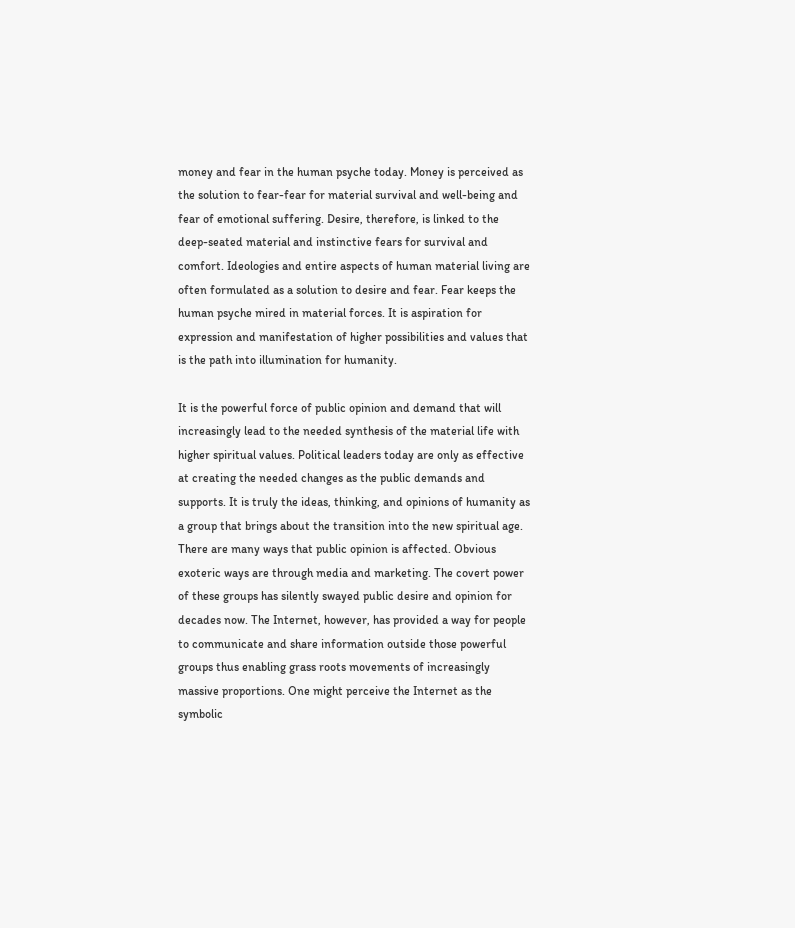money and fear in the human psyche today. Money is perceived as the solution to fear-fear for material survival and well-being and fear of emotional suffering. Desire, therefore, is linked to the deep-seated material and instinctive fears for survival and comfort. Ideologies and entire aspects of human material living are often formulated as a solution to desire and fear. Fear keeps the human psyche mired in material forces. It is aspiration for expression and manifestation of higher possibilities and values that is the path into illumination for humanity.

It is the powerful force of public opinion and demand that will increasingly lead to the needed synthesis of the material life with higher spiritual values. Political leaders today are only as effective at creating the needed changes as the public demands and supports. It is truly the ideas, thinking, and opinions of humanity as a group that brings about the transition into the new spiritual age. There are many ways that public opinion is affected. Obvious exoteric ways are through media and marketing. The covert power of these groups has silently swayed public desire and opinion for decades now. The Internet, however, has provided a way for people to communicate and share information outside those powerful groups thus enabling grass roots movements of increasingly massive proportions. One might perceive the Internet as the symbolic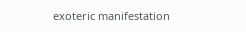exoteric manifestation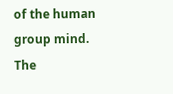of the human group mind. The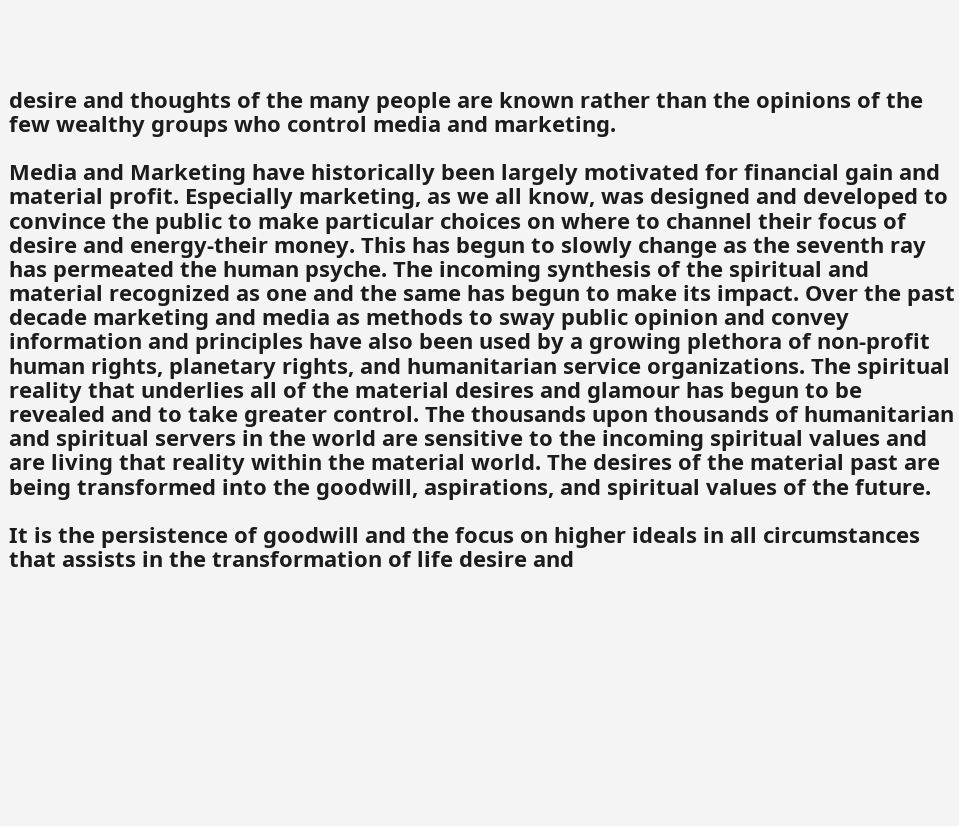desire and thoughts of the many people are known rather than the opinions of the few wealthy groups who control media and marketing.

Media and Marketing have historically been largely motivated for financial gain and material profit. Especially marketing, as we all know, was designed and developed to convince the public to make particular choices on where to channel their focus of desire and energy-their money. This has begun to slowly change as the seventh ray has permeated the human psyche. The incoming synthesis of the spiritual and material recognized as one and the same has begun to make its impact. Over the past decade marketing and media as methods to sway public opinion and convey information and principles have also been used by a growing plethora of non-profit human rights, planetary rights, and humanitarian service organizations. The spiritual reality that underlies all of the material desires and glamour has begun to be revealed and to take greater control. The thousands upon thousands of humanitarian and spiritual servers in the world are sensitive to the incoming spiritual values and are living that reality within the material world. The desires of the material past are being transformed into the goodwill, aspirations, and spiritual values of the future.

It is the persistence of goodwill and the focus on higher ideals in all circumstances that assists in the transformation of life desire and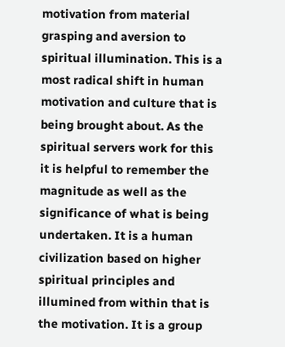motivation from material grasping and aversion to spiritual illumination. This is a most radical shift in human motivation and culture that is being brought about. As the spiritual servers work for this it is helpful to remember the magnitude as well as the significance of what is being undertaken. It is a human civilization based on higher spiritual principles and illumined from within that is the motivation. It is a group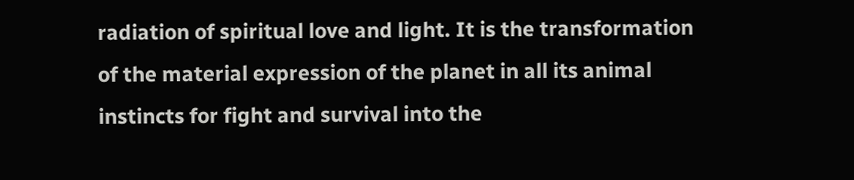radiation of spiritual love and light. It is the transformation of the material expression of the planet in all its animal instincts for fight and survival into the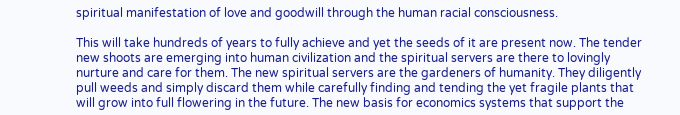spiritual manifestation of love and goodwill through the human racial consciousness.

This will take hundreds of years to fully achieve and yet the seeds of it are present now. The tender new shoots are emerging into human civilization and the spiritual servers are there to lovingly nurture and care for them. The new spiritual servers are the gardeners of humanity. They diligently pull weeds and simply discard them while carefully finding and tending the yet fragile plants that will grow into full flowering in the future. The new basis for economics systems that support the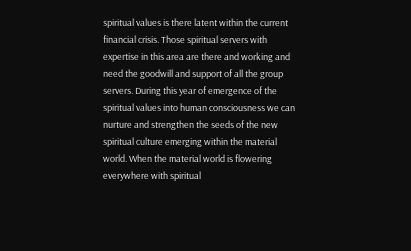spiritual values is there latent within the current financial crisis. Those spiritual servers with expertise in this area are there and working and need the goodwill and support of all the group servers. During this year of emergence of the spiritual values into human consciousness we can nurture and strengthen the seeds of the new spiritual culture emerging within the material world. When the material world is flowering everywhere with spiritual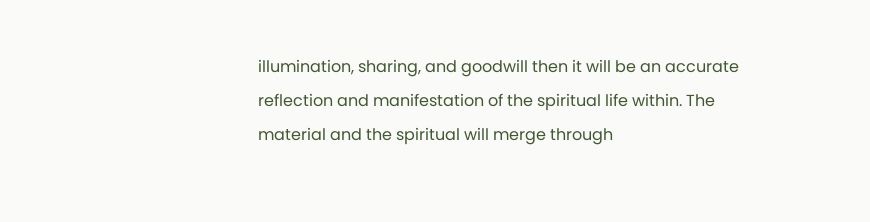illumination, sharing, and goodwill then it will be an accurate reflection and manifestation of the spiritual life within. The material and the spiritual will merge through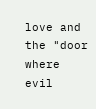love and the "door where evil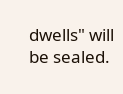dwells" will be sealed.